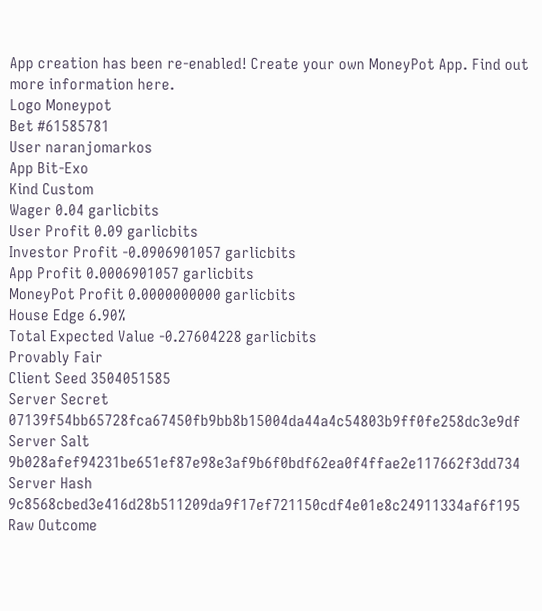App creation has been re-enabled! Create your own MoneyPot App. Find out more information here.
Logo Moneypot
Bet #61585781
User naranjomarkos
App Bit-Exo
Kind Custom
Wager 0.04 garlicbits
User Profit 0.09 garlicbits
Investor Profit -0.0906901057 garlicbits
App Profit 0.0006901057 garlicbits
MoneyPot Profit 0.0000000000 garlicbits
House Edge 6.90%
Total Expected Value -0.27604228 garlicbits
Provably Fair
Client Seed 3504051585
Server Secret 07139f54bb65728fca67450fb9bb8b15004da44a4c54803b9ff0fe258dc3e9df
Server Salt 9b028afef94231be651ef87e98e3af9b6f0bdf62ea0f4ffae2e117662f3dd734
Server Hash 9c8568cbed3e416d28b511209da9f17ef721150cdf4e01e8c24911334af6f195
Raw Outcome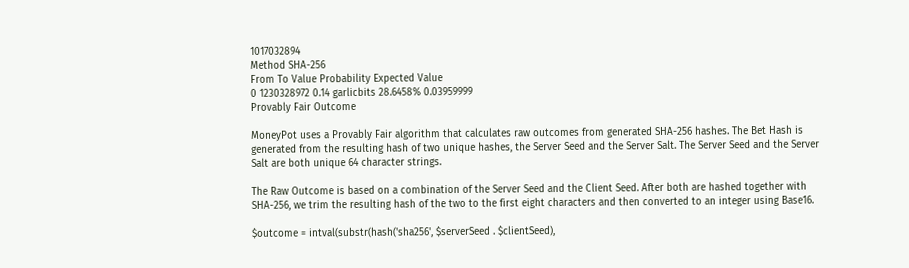1017032894
Method SHA-256
From To Value Probability Expected Value
0 1230328972 0.14 garlicbits 28.6458% 0.03959999
Provably Fair Outcome

MoneyPot uses a Provably Fair algorithm that calculates raw outcomes from generated SHA-256 hashes. The Bet Hash is generated from the resulting hash of two unique hashes, the Server Seed and the Server Salt. The Server Seed and the Server Salt are both unique 64 character strings.

The Raw Outcome is based on a combination of the Server Seed and the Client Seed. After both are hashed together with SHA-256, we trim the resulting hash of the two to the first eight characters and then converted to an integer using Base16.

$outcome = intval(substr(hash('sha256', $serverSeed . $clientSeed),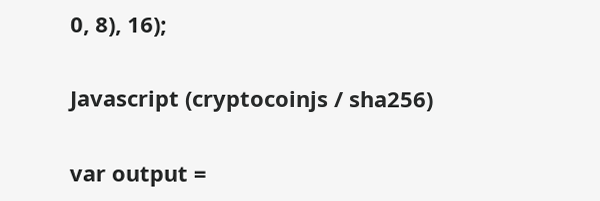0, 8), 16);

Javascript (cryptocoinjs / sha256)

var output =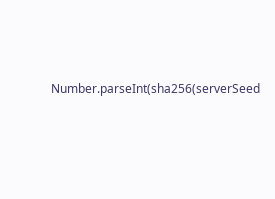Number.parseInt(sha256(serverSeed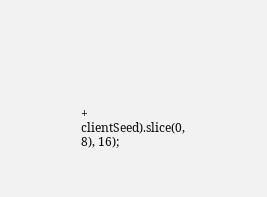+ clientSeed).slice(0, 8), 16);